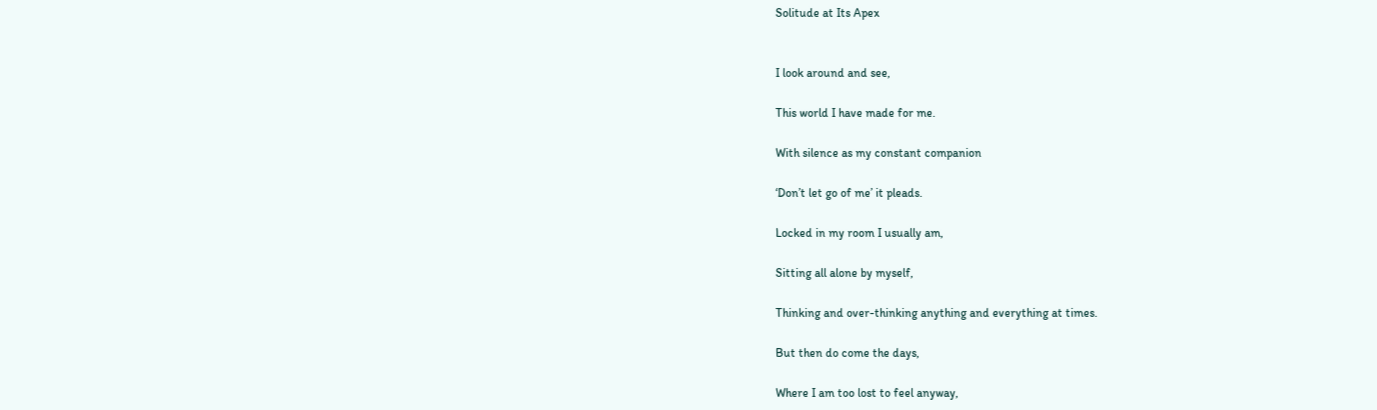Solitude at Its Apex


I look around and see,

This world I have made for me.

With silence as my constant companion

‘Don’t let go of me’ it pleads.

Locked in my room I usually am,

Sitting all alone by myself,

Thinking and over-thinking anything and everything at times.

But then do come the days,

Where I am too lost to feel anyway,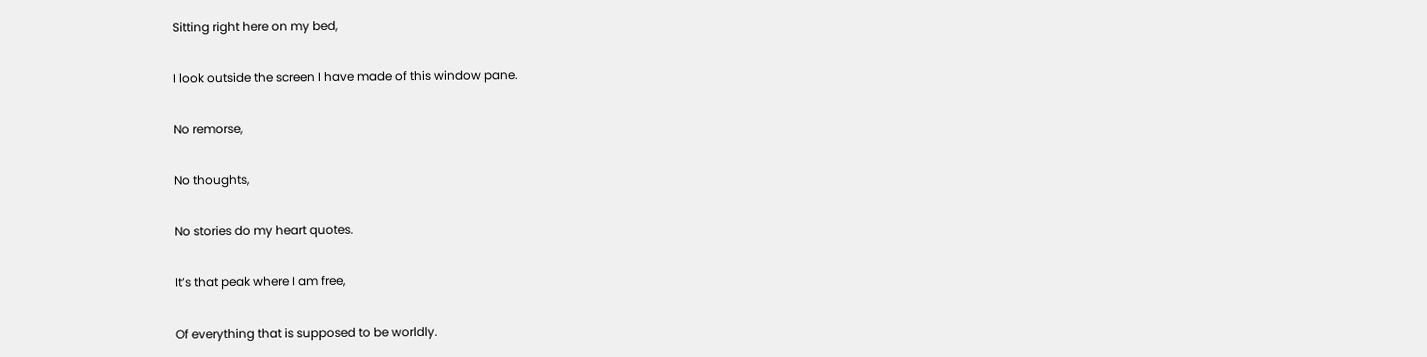Sitting right here on my bed,

I look outside the screen I have made of this window pane.

No remorse,

No thoughts,

No stories do my heart quotes.

It’s that peak where I am free,

Of everything that is supposed to be worldly.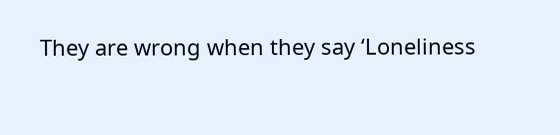They are wrong when they say ‘Loneliness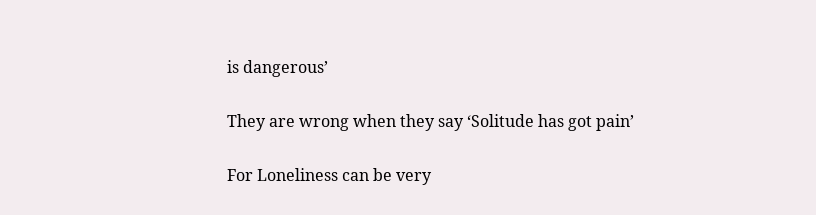is dangerous’

They are wrong when they say ‘Solitude has got pain’

For Loneliness can be very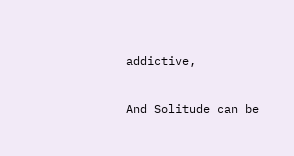addictive,

And Solitude can be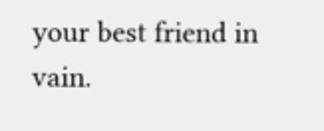your best friend in vain.